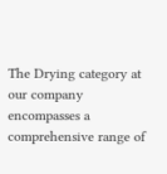The Drying category at our company encompasses a comprehensive range of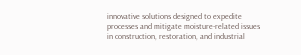innovative solutions designed to expedite processes and mitigate moisture-related issues in construction, restoration, and industrial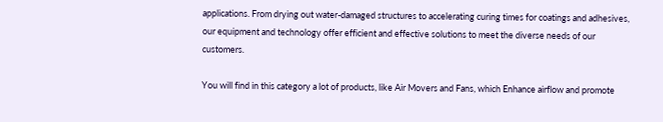applications. From drying out water-damaged structures to accelerating curing times for coatings and adhesives, our equipment and technology offer efficient and effective solutions to meet the diverse needs of our customers.

You will find in this category a lot of products, like Air Movers and Fans, which Enhance airflow and promote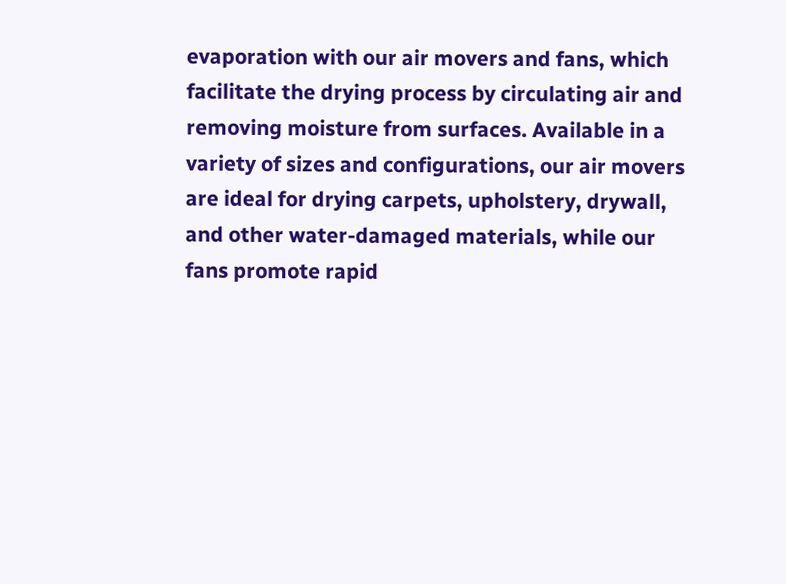evaporation with our air movers and fans, which facilitate the drying process by circulating air and removing moisture from surfaces. Available in a variety of sizes and configurations, our air movers are ideal for drying carpets, upholstery, drywall, and other water-damaged materials, while our fans promote rapid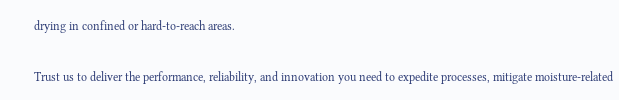drying in confined or hard-to-reach areas.

Trust us to deliver the performance, reliability, and innovation you need to expedite processes, mitigate moisture-related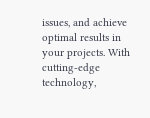issues, and achieve optimal results in your projects. With cutting-edge technology,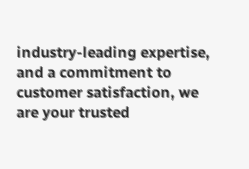industry-leading expertise, and a commitment to customer satisfaction, we are your trusted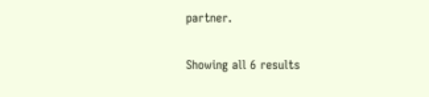partner.

Showing all 6 results